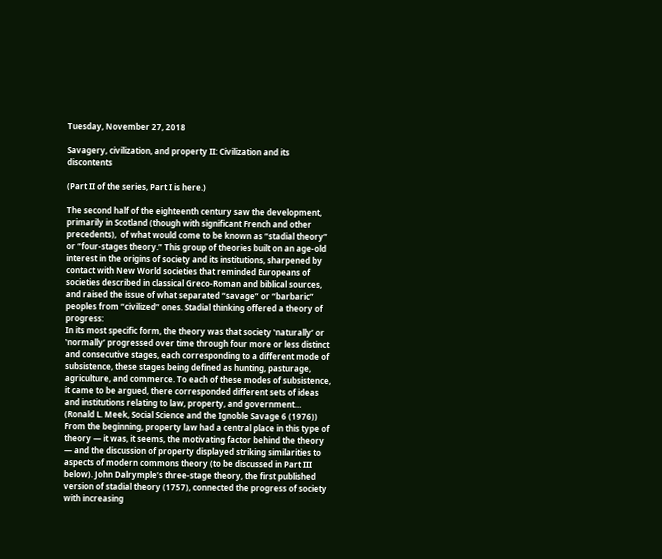Tuesday, November 27, 2018

Savagery, civilization, and property II: Civilization and its discontents

(Part II of the series, Part I is here.)

The second half of the eighteenth century saw the development, primarily in Scotland (though with significant French and other precedents),  of what would come to be known as “stadial theory” or “four-stages theory.” This group of theories built on an age-old interest in the origins of society and its institutions, sharpened by contact with New World societies that reminded Europeans of societies described in classical Greco-Roman and biblical sources, and raised the issue of what separated “savage” or “barbaric” peoples from “civilized” ones. Stadial thinking offered a theory of progress:
In its most specific form, the theory was that society ‛naturally’ or ‛normally’ progressed over time through four more or less distinct and consecutive stages, each corresponding to a different mode of subsistence, these stages being defined as hunting, pasturage, agriculture, and commerce. To each of these modes of subsistence, it came to be argued, there corresponded different sets of ideas and institutions relating to law, property, and government… (Ronald L. Meek, Social Science and the Ignoble Savage 6 (1976))
From the beginning, property law had a central place in this type of theory — it was, it seems, the motivating factor behind the theory  — and the discussion of property displayed striking similarities to aspects of modern commons theory (to be discussed in Part III below). John Dalrympleʼs three-stage theory, the first published version of stadial theory (1757), connected the progress of society with increasing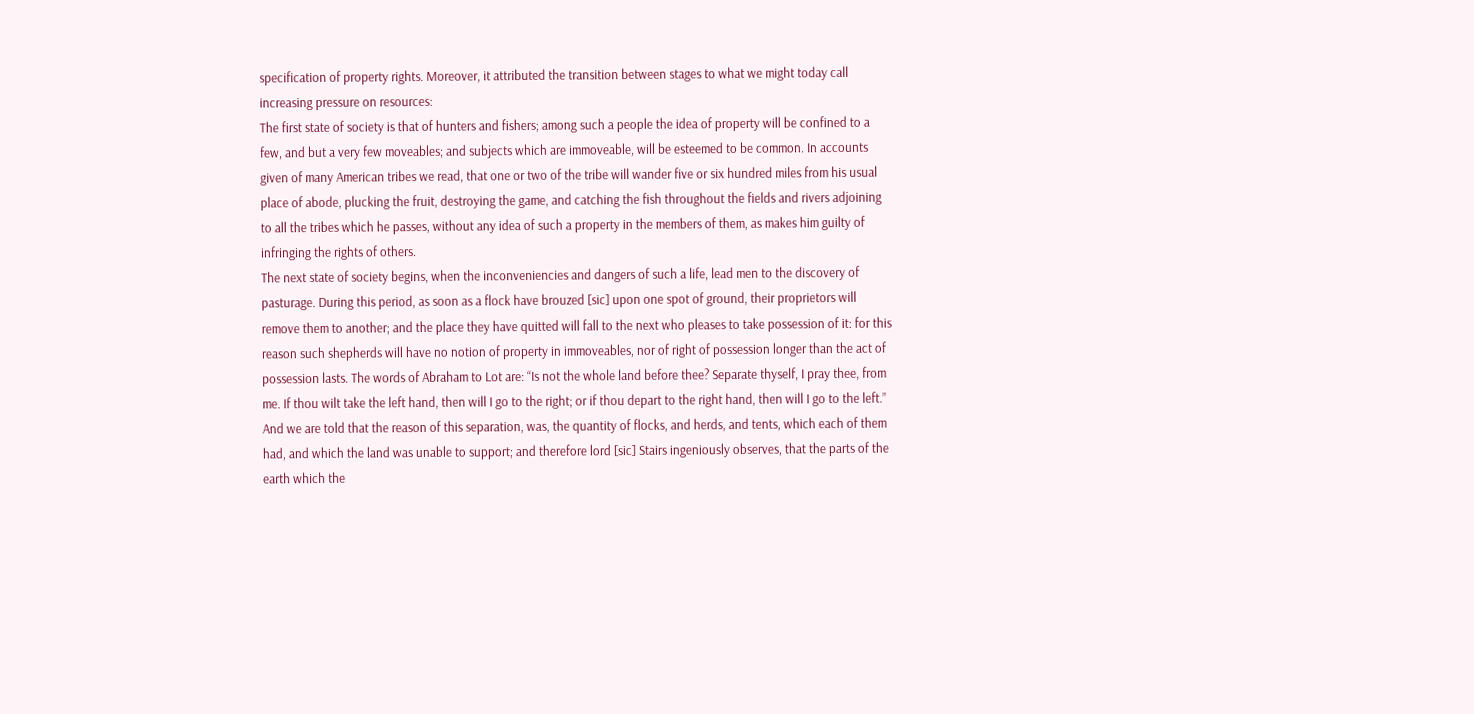specification of property rights. Moreover, it attributed the transition between stages to what we might today call increasing pressure on resources:
The first state of society is that of hunters and fishers; among such a people the idea of property will be confined to a few, and but a very few moveables; and subjects which are immoveable, will be esteemed to be common. In accounts given of many American tribes we read, that one or two of the tribe will wander five or six hundred miles from his usual place of abode, plucking the fruit, destroying the game, and catching the fish throughout the fields and rivers adjoining to all the tribes which he passes, without any idea of such a property in the members of them, as makes him guilty of infringing the rights of others.
The next state of society begins, when the inconveniencies and dangers of such a life, lead men to the discovery of pasturage. During this period, as soon as a flock have brouzed [sic] upon one spot of ground, their proprietors will remove them to another; and the place they have quitted will fall to the next who pleases to take possession of it: for this reason such shepherds will have no notion of property in immoveables, nor of right of possession longer than the act of possession lasts. The words of Abraham to Lot are: “Is not the whole land before thee? Separate thyself, I pray thee, from me. If thou wilt take the left hand, then will I go to the right; or if thou depart to the right hand, then will I go to the left.” And we are told that the reason of this separation, was, the quantity of flocks, and herds, and tents, which each of them had, and which the land was unable to support; and therefore lord [sic] Stairs ingeniously observes, that the parts of the earth which the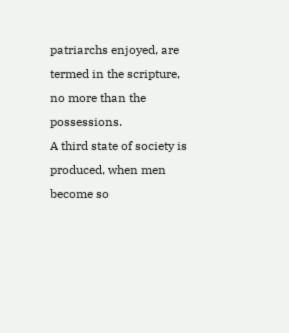patriarchs enjoyed, are termed in the scripture, no more than the possessions.
A third state of society is produced, when men become so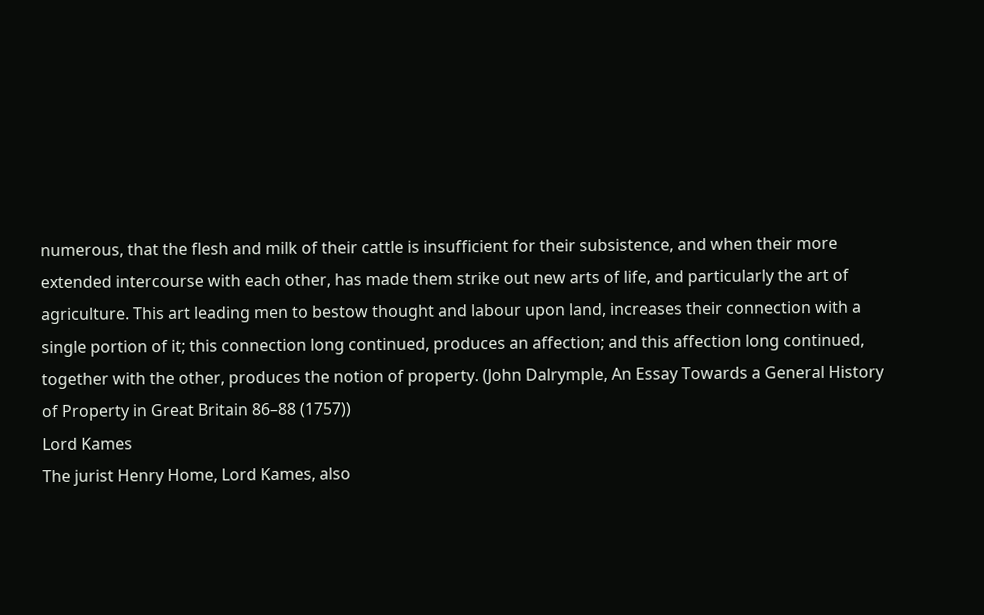numerous, that the flesh and milk of their cattle is insufficient for their subsistence, and when their more extended intercourse with each other, has made them strike out new arts of life, and particularly the art of agriculture. This art leading men to bestow thought and labour upon land, increases their connection with a single portion of it; this connection long continued, produces an affection; and this affection long continued, together with the other, produces the notion of property. (John Dalrymple, An Essay Towards a General History of Property in Great Britain 86–88 (1757))
Lord Kames
The jurist Henry Home, Lord Kames, also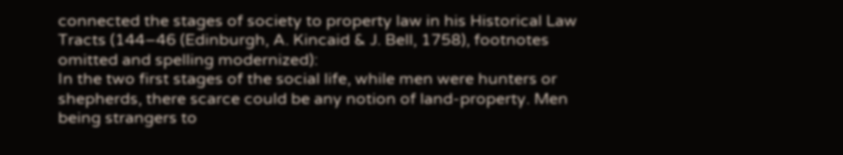connected the stages of society to property law in his Historical Law Tracts (144–46 (Edinburgh, A. Kincaid & J. Bell, 1758), footnotes omitted and spelling modernized):
In the two first stages of the social life, while men were hunters or shepherds, there scarce could be any notion of land-property. Men being strangers to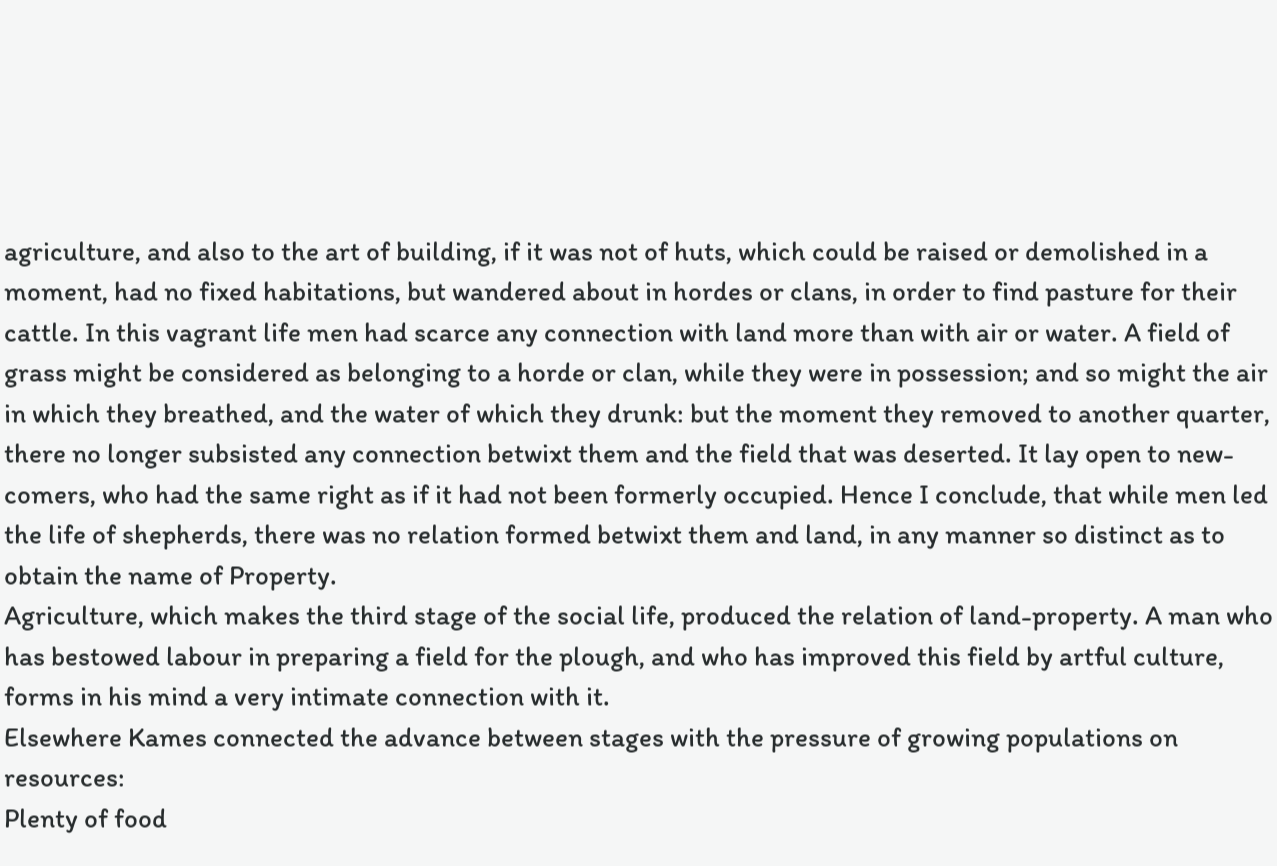agriculture, and also to the art of building, if it was not of huts, which could be raised or demolished in a moment, had no fixed habitations, but wandered about in hordes or clans, in order to find pasture for their cattle. In this vagrant life men had scarce any connection with land more than with air or water. A field of grass might be considered as belonging to a horde or clan, while they were in possession; and so might the air in which they breathed, and the water of which they drunk: but the moment they removed to another quarter, there no longer subsisted any connection betwixt them and the field that was deserted. It lay open to new-comers, who had the same right as if it had not been formerly occupied. Hence I conclude, that while men led the life of shepherds, there was no relation formed betwixt them and land, in any manner so distinct as to obtain the name of Property.
Agriculture, which makes the third stage of the social life, produced the relation of land-property. A man who has bestowed labour in preparing a field for the plough, and who has improved this field by artful culture, forms in his mind a very intimate connection with it.
Elsewhere Kames connected the advance between stages with the pressure of growing populations on resources:
Plenty of food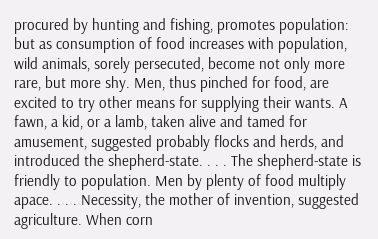procured by hunting and fishing, promotes population: but as consumption of food increases with population, wild animals, sorely persecuted, become not only more rare, but more shy. Men, thus pinched for food, are excited to try other means for supplying their wants. A fawn, a kid, or a lamb, taken alive and tamed for amusement, suggested probably flocks and herds, and introduced the shepherd-state. . . . The shepherd-state is friendly to population. Men by plenty of food multiply apace. . . . Necessity, the mother of invention, suggested agriculture. When corn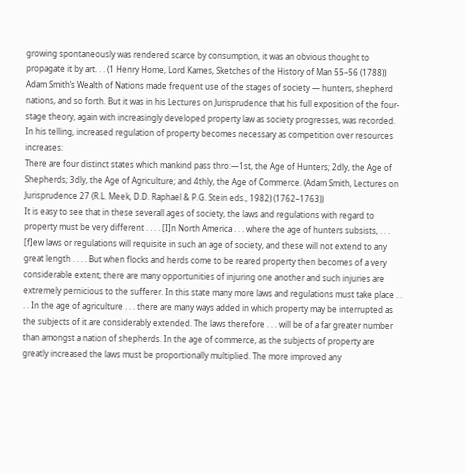growing spontaneously was rendered scarce by consumption, it was an obvious thought to propagate it by art. . . (1 Henry Home, Lord Kames, Sketches of the History of Man 55–56 (1788))
Adam Smithʼs Wealth of Nations made frequent use of the stages of society — hunters, shepherd nations, and so forth. But it was in his Lectures on Jurisprudence that his full exposition of the four-stage theory, again with increasingly developed property law as society progresses, was recorded. In his telling, increased regulation of property becomes necessary as competition over resources increases:
There are four distinct states which mankind pass thro:—1st, the Age of Hunters; 2dly, the Age of Shepherds; 3dly, the Age of Agriculture; and 4thly, the Age of Commerce. (Adam Smith, Lectures on Jurisprudence 27 (R.L. Meek, D.D. Raphael & P.G. Stein eds., 1982) (1762–1763))
It is easy to see that in these severall ages of society, the laws and regulations with regard to property must be very different . . . . [I]n North America . . . where the age of hunters subsists, . . . [f]ew laws or regulations will requisite in such an age of society, and these will not extend to any great length . . . . But when flocks and herds come to be reared property then becomes of a very considerable extent; there are many opportunities of injuring one another and such injuries are extremely pernicious to the sufferer. In this state many more laws and regulations must take place . . . . In the age of agriculture . . . there are many ways added in which property may be interrupted as the subjects of it are considerably extended. The laws therefore . . . will be of a far greater number than amongst a nation of shepherds. In the age of commerce, as the subjects of property are greatly increased the laws must be proportionally multiplied. The more improved any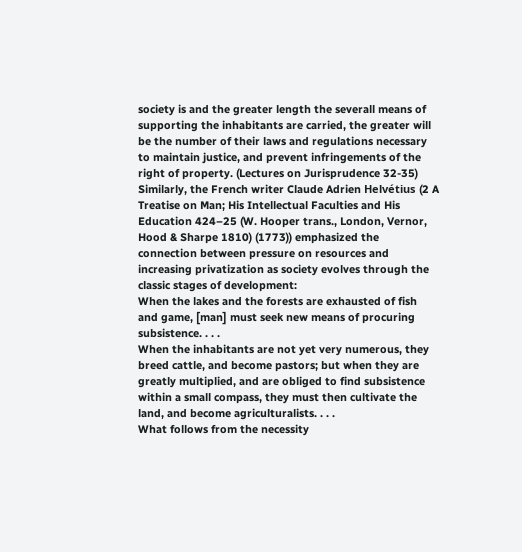society is and the greater length the severall means of supporting the inhabitants are carried, the greater will be the number of their laws and regulations necessary to maintain justice, and prevent infringements of the right of property. (Lectures on Jurisprudence 32-35)
Similarly, the French writer Claude Adrien Helvétius (2 A Treatise on Man; His Intellectual Faculties and His Education 424–25 (W. Hooper trans., London, Vernor, Hood & Sharpe 1810) (1773)) emphasized the connection between pressure on resources and increasing privatization as society evolves through the classic stages of development:
When the lakes and the forests are exhausted of fish and game, [man] must seek new means of procuring subsistence. . . .
When the inhabitants are not yet very numerous, they breed cattle, and become pastors; but when they are greatly multiplied, and are obliged to find subsistence within a small compass, they must then cultivate the land, and become agriculturalists. . . .
What follows from the necessity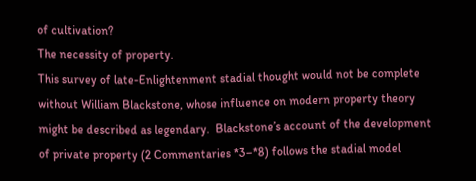of cultivation?
The necessity of property.
This survey of late-Enlightenment stadial thought would not be complete without William Blackstone, whose influence on modern property theory might be described as legendary.  Blackstone’s account of the development of private property (2 Commentaries *3–*8) follows the stadial model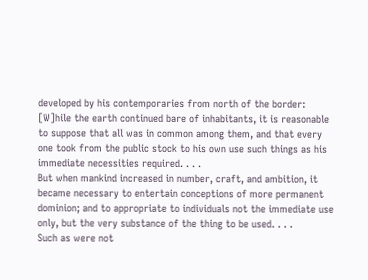developed by his contemporaries from north of the border:
[W]hile the earth continued bare of inhabitants, it is reasonable to suppose that all was in common among them, and that every one took from the public stock to his own use such things as his immediate necessities required. . . .
But when mankind increased in number, craft, and ambition, it became necessary to entertain conceptions of more permanent dominion; and to appropriate to individuals not the immediate use only, but the very substance of the thing to be used. . . .
Such as were not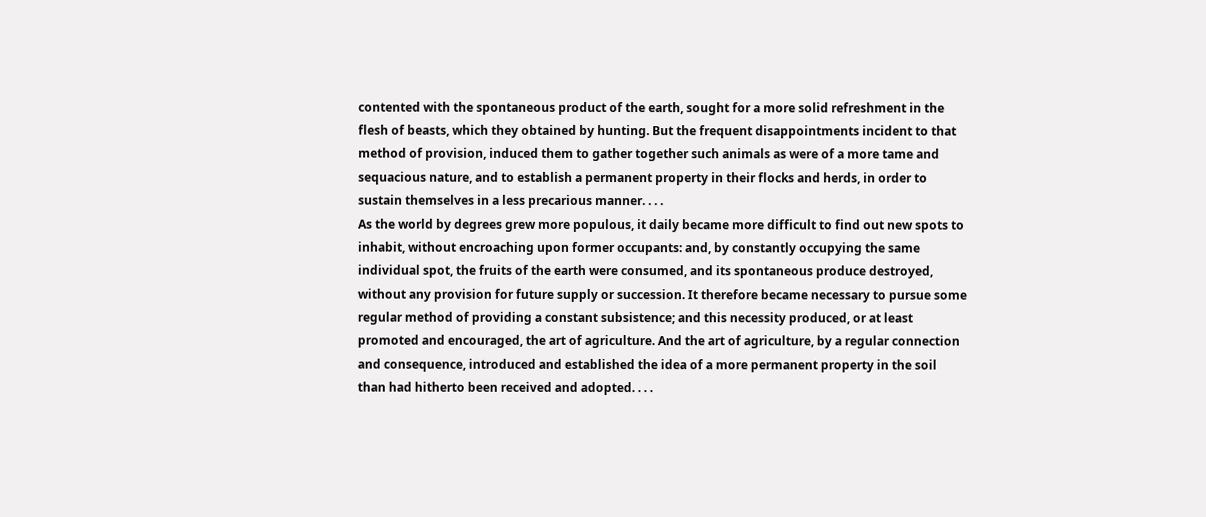contented with the spontaneous product of the earth, sought for a more solid refreshment in the flesh of beasts, which they obtained by hunting. But the frequent disappointments incident to that method of provision, induced them to gather together such animals as were of a more tame and sequacious nature, and to establish a permanent property in their flocks and herds, in order to sustain themselves in a less precarious manner. . . .
As the world by degrees grew more populous, it daily became more difficult to find out new spots to inhabit, without encroaching upon former occupants: and, by constantly occupying the same individual spot, the fruits of the earth were consumed, and its spontaneous produce destroyed, without any provision for future supply or succession. It therefore became necessary to pursue some regular method of providing a constant subsistence; and this necessity produced, or at least promoted and encouraged, the art of agriculture. And the art of agriculture, by a regular connection and consequence, introduced and established the idea of a more permanent property in the soil than had hitherto been received and adopted. . . .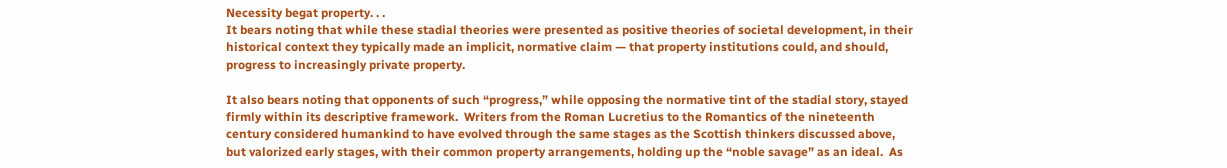Necessity begat property. . .
It bears noting that while these stadial theories were presented as positive theories of societal development, in their historical context they typically made an implicit, normative claim — that property institutions could, and should, progress to increasingly private property.

It also bears noting that opponents of such “progress,” while opposing the normative tint of the stadial story, stayed firmly within its descriptive framework.  Writers from the Roman Lucretius to the Romantics of the nineteenth century considered humankind to have evolved through the same stages as the Scottish thinkers discussed above, but valorized early stages, with their common property arrangements, holding up the “noble savage” as an ideal.  As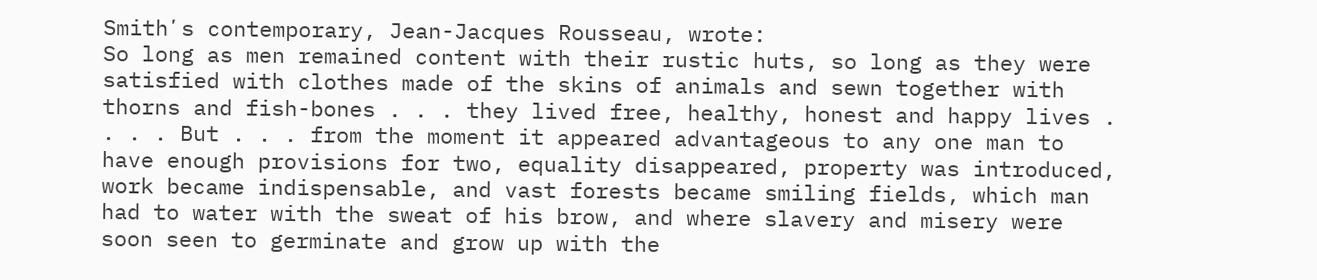Smithʼs contemporary, Jean-Jacques Rousseau, wrote:
So long as men remained content with their rustic huts, so long as they were satisfied with clothes made of the skins of animals and sewn together with thorns and fish-bones . . . they lived free, healthy, honest and happy lives . . . . But . . . from the moment it appeared advantageous to any one man to have enough provisions for two, equality disappeared, property was introduced, work became indispensable, and vast forests became smiling fields, which man had to water with the sweat of his brow, and where slavery and misery were soon seen to germinate and grow up with the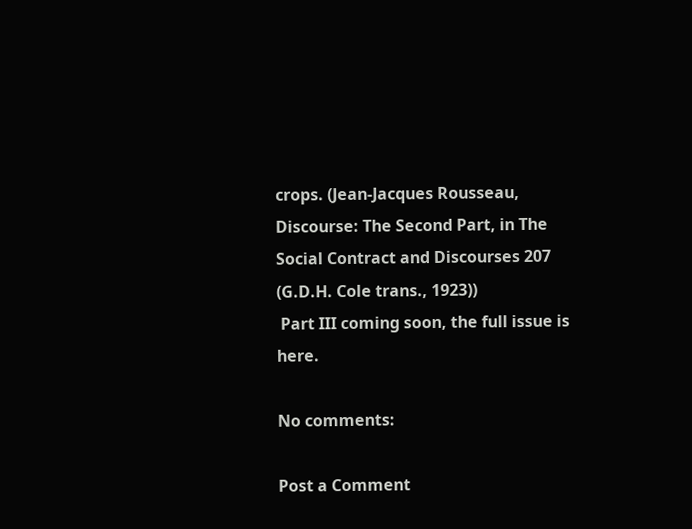crops. (Jean-Jacques Rousseau, Discourse: The Second Part, in The Social Contract and Discourses 207 (G.D.H. Cole trans., 1923))
 Part III coming soon, the full issue is here.

No comments:

Post a Comment